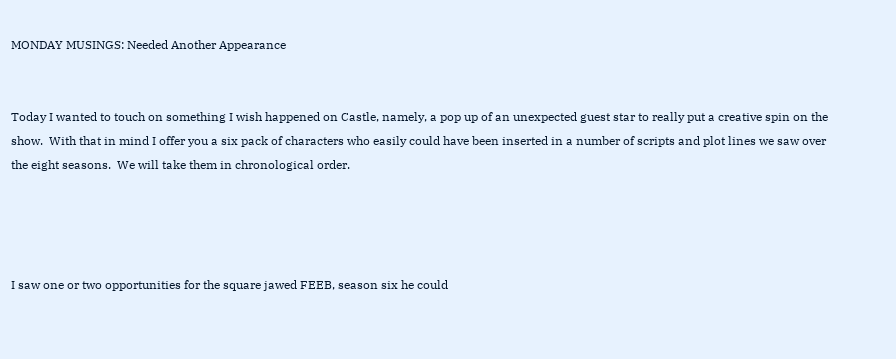MONDAY MUSINGS: Needed Another Appearance


Today I wanted to touch on something I wish happened on Castle, namely, a pop up of an unexpected guest star to really put a creative spin on the show.  With that in mind I offer you a six pack of characters who easily could have been inserted in a number of scripts and plot lines we saw over the eight seasons.  We will take them in chronological order.




I saw one or two opportunities for the square jawed FEEB, season six he could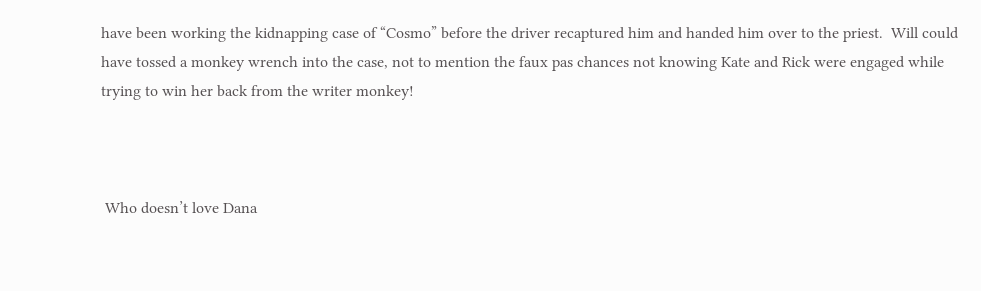have been working the kidnapping case of “Cosmo” before the driver recaptured him and handed him over to the priest.  Will could have tossed a monkey wrench into the case, not to mention the faux pas chances not knowing Kate and Rick were engaged while trying to win her back from the writer monkey!



 Who doesn’t love Dana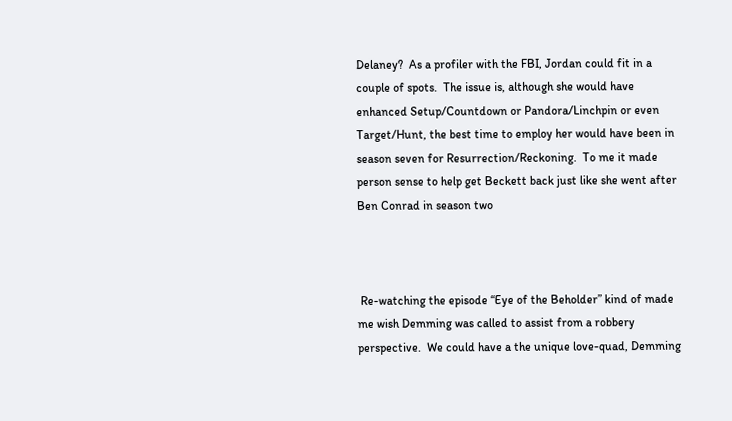Delaney?  As a profiler with the FBI, Jordan could fit in a couple of spots.  The issue is, although she would have enhanced Setup/Countdown or Pandora/Linchpin or even Target/Hunt, the best time to employ her would have been in season seven for Resurrection/Reckoning.  To me it made person sense to help get Beckett back just like she went after Ben Conrad in season two



 Re-watching the episode “Eye of the Beholder” kind of made me wish Demming was called to assist from a robbery perspective.  We could have a the unique love-quad, Demming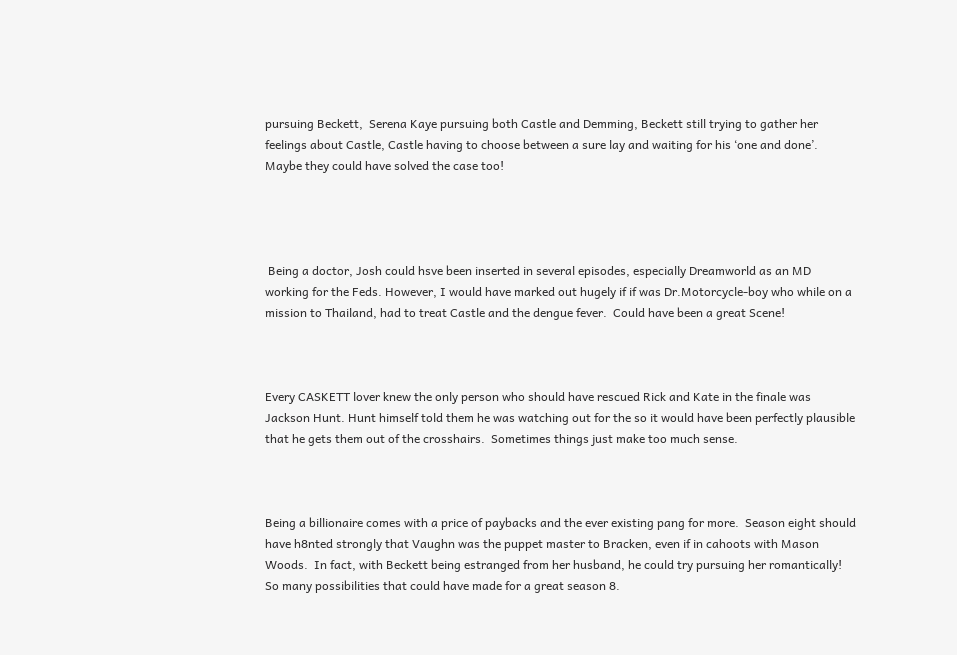pursuing Beckett,  Serena Kaye pursuing both Castle and Demming, Beckett still trying to gather her feelings about Castle, Castle having to choose between a sure lay and waiting for his ‘one and done’. Maybe they could have solved the case too!




 Being a doctor, Josh could hsve been inserted in several episodes, especially Dreamworld as an MD working for the Feds. However, I would have marked out hugely if if was Dr.Motorcycle-boy who while on a mission to Thailand, had to treat Castle and the dengue fever.  Could have been a great Scene!



Every CASKETT lover knew the only person who should have rescued Rick and Kate in the finale was Jackson Hunt. Hunt himself told them he was watching out for the so it would have been perfectly plausible that he gets them out of the crosshairs.  Sometimes things just make too much sense.



Being a billionaire comes with a price of paybacks and the ever existing pang for more.  Season eight should have h8nted strongly that Vaughn was the puppet master to Bracken, even if in cahoots with Mason Woods.  In fact, with Beckett being estranged from her husband, he could try pursuing her romantically! So many possibilities that could have made for a great season 8.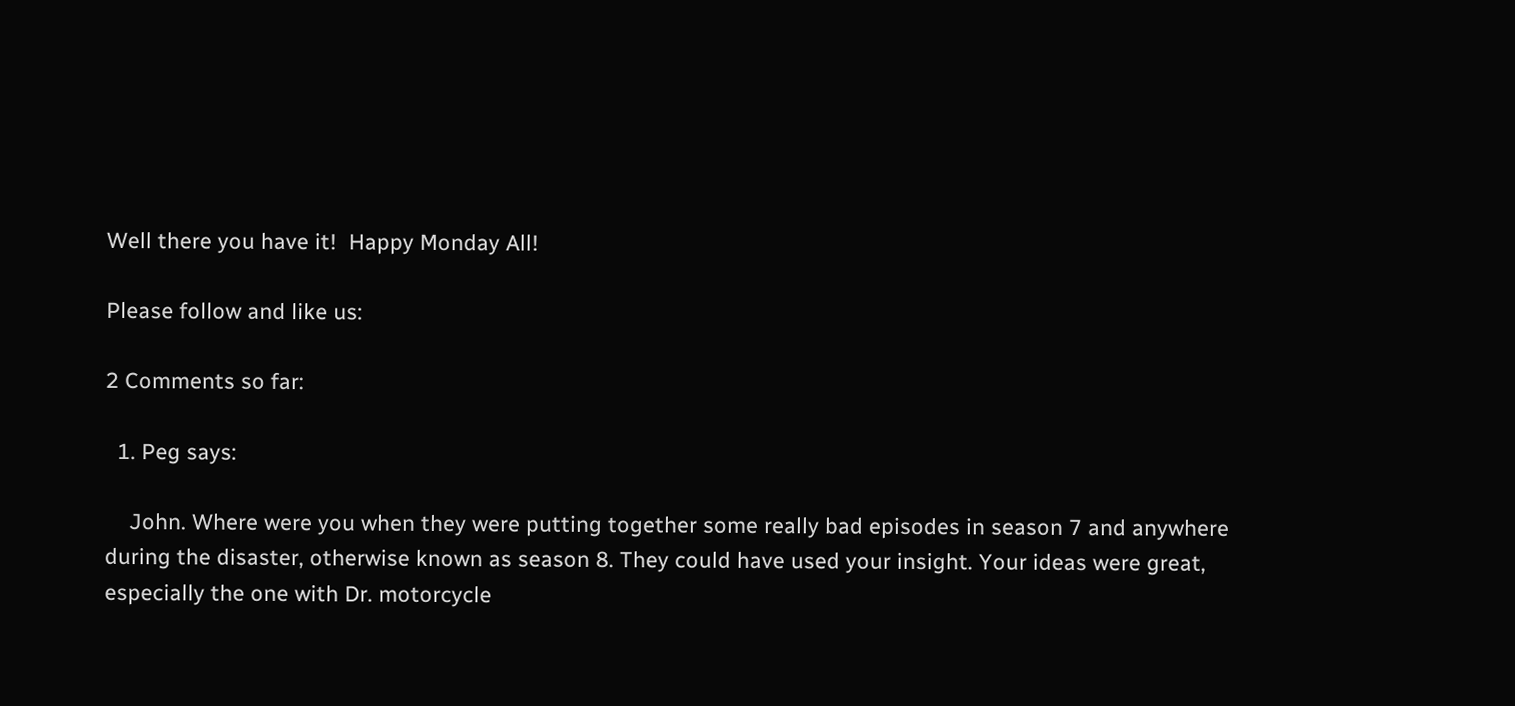Well there you have it!  Happy Monday All!

Please follow and like us:

2 Comments so far:

  1. Peg says:

    John. Where were you when they were putting together some really bad episodes in season 7 and anywhere during the disaster, otherwise known as season 8. They could have used your insight. Your ideas were great, especially the one with Dr. motorcycle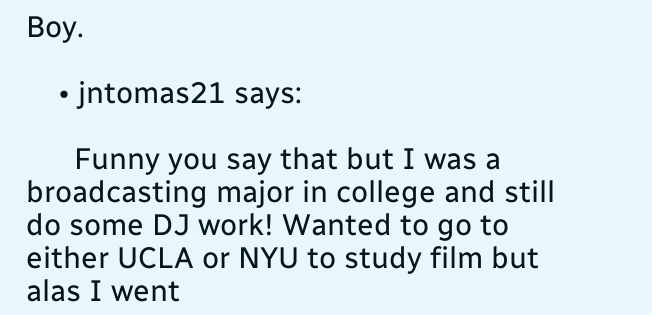Boy.

    • jntomas21 says:

      Funny you say that but I was a broadcasting major in college and still do some DJ work! Wanted to go to either UCLA or NYU to study film but alas I went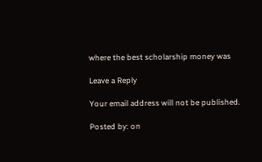where the best scholarship money was

Leave a Reply

Your email address will not be published.

Posted by: on